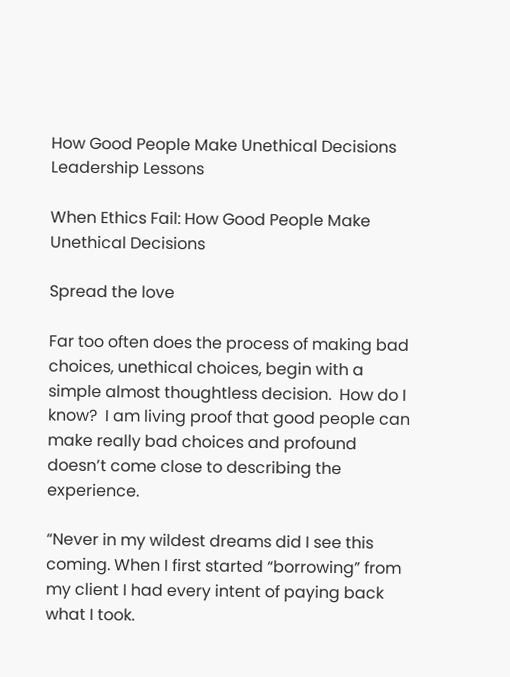How Good People Make Unethical Decisions
Leadership Lessons

When Ethics Fail: How Good People Make Unethical Decisions

Spread the love

Far too often does the process of making bad choices, unethical choices, begin with a simple almost thoughtless decision.  How do I know?  I am living proof that good people can make really bad choices and profound doesn’t come close to describing the experience.

“Never in my wildest dreams did I see this coming. When I first started “borrowing” from my client I had every intent of paying back what I took.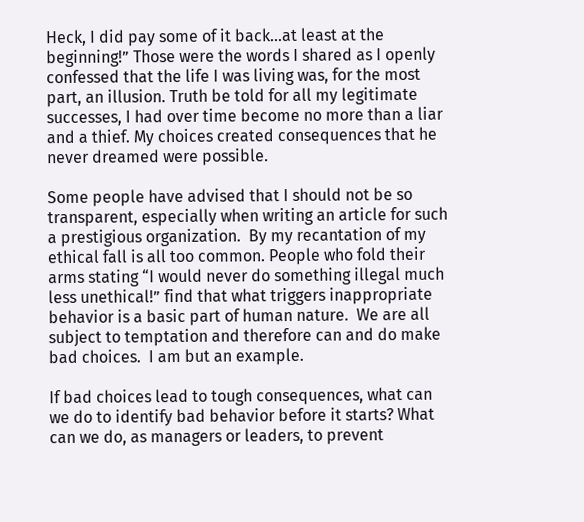Heck, I did pay some of it back…at least at the beginning!” Those were the words I shared as I openly confessed that the life I was living was, for the most part, an illusion. Truth be told for all my legitimate successes, I had over time become no more than a liar and a thief. My choices created consequences that he never dreamed were possible.

Some people have advised that I should not be so transparent, especially when writing an article for such a prestigious organization.  By my recantation of my ethical fall is all too common. People who fold their arms stating “I would never do something illegal much less unethical!” find that what triggers inappropriate behavior is a basic part of human nature.  We are all subject to temptation and therefore can and do make bad choices.  I am but an example.

If bad choices lead to tough consequences, what can we do to identify bad behavior before it starts? What can we do, as managers or leaders, to prevent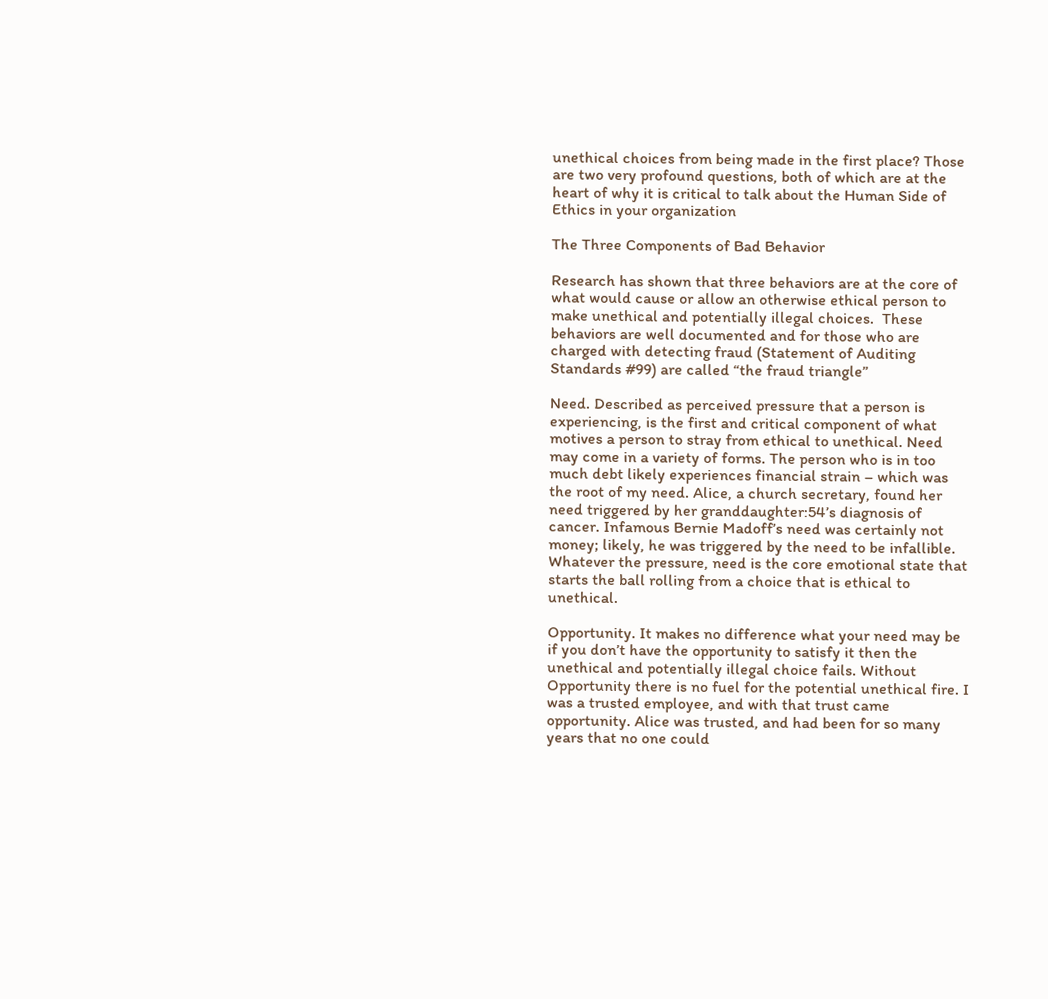unethical choices from being made in the first place? Those are two very profound questions, both of which are at the heart of why it is critical to talk about the Human Side of Ethics in your organization

The Three Components of Bad Behavior

Research has shown that three behaviors are at the core of what would cause or allow an otherwise ethical person to make unethical and potentially illegal choices.  These behaviors are well documented and for those who are charged with detecting fraud (Statement of Auditing Standards #99) are called “the fraud triangle”

Need. Described as perceived pressure that a person is experiencing, is the first and critical component of what motives a person to stray from ethical to unethical. Need may come in a variety of forms. The person who is in too much debt likely experiences financial strain – which was the root of my need. Alice, a church secretary, found her need triggered by her granddaughter:54’s diagnosis of cancer. Infamous Bernie Madoff’s need was certainly not money; likely, he was triggered by the need to be infallible. Whatever the pressure, need is the core emotional state that starts the ball rolling from a choice that is ethical to unethical.

Opportunity. It makes no difference what your need may be if you don’t have the opportunity to satisfy it then the unethical and potentially illegal choice fails. Without Opportunity there is no fuel for the potential unethical fire. I was a trusted employee, and with that trust came opportunity. Alice was trusted, and had been for so many years that no one could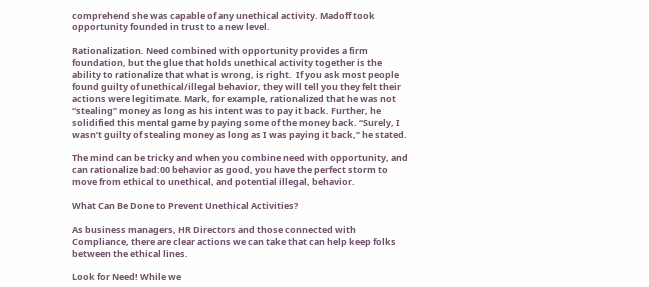comprehend she was capable of any unethical activity. Madoff took opportunity founded in trust to a new level.

Rationalization. Need combined with opportunity provides a firm foundation, but the glue that holds unethical activity together is the ability to rationalize that what is wrong, is right.  If you ask most people found guilty of unethical/illegal behavior, they will tell you they felt their actions were legitimate. Mark, for example, rationalized that he was not “stealing” money as long as his intent was to pay it back. Further, he solidified this mental game by paying some of the money back. “Surely, I wasn’t guilty of stealing money as long as I was paying it back,” he stated.

The mind can be tricky and when you combine need with opportunity, and can rationalize bad:00 behavior as good, you have the perfect storm to move from ethical to unethical, and potential illegal, behavior.

What Can Be Done to Prevent Unethical Activities?

As business managers, HR Directors and those connected with Compliance, there are clear actions we can take that can help keep folks between the ethical lines.

Look for Need! While we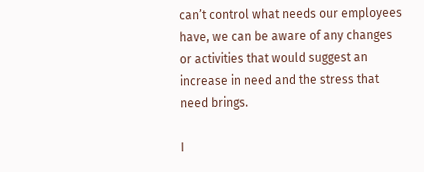can’t control what needs our employees have, we can be aware of any changes or activities that would suggest an increase in need and the stress that need brings.

I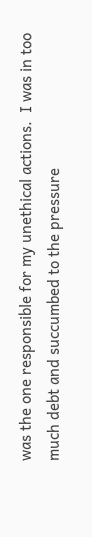was the one responsible for my unethical actions.  I was in too much debt and succumbed to the pressure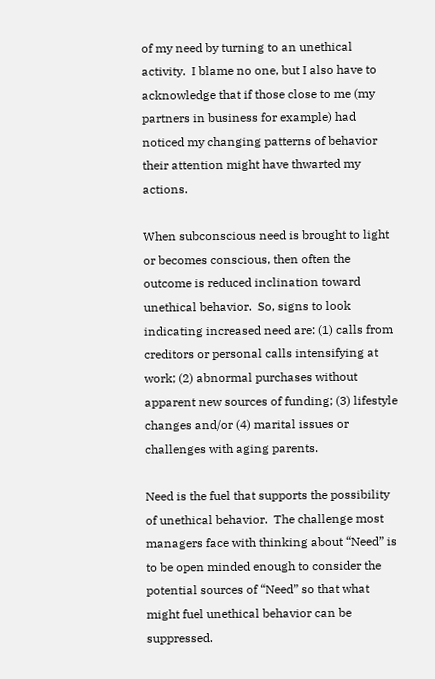of my need by turning to an unethical activity.  I blame no one, but I also have to acknowledge that if those close to me (my partners in business for example) had noticed my changing patterns of behavior their attention might have thwarted my actions.

When subconscious need is brought to light or becomes conscious, then often the outcome is reduced inclination toward unethical behavior.  So, signs to look indicating increased need are: (1) calls from creditors or personal calls intensifying at work; (2) abnormal purchases without apparent new sources of funding; (3) lifestyle changes and/or (4) marital issues or challenges with aging parents.

Need is the fuel that supports the possibility of unethical behavior.  The challenge most managers face with thinking about “Need” is to be open minded enough to consider the potential sources of “Need” so that what might fuel unethical behavior can be suppressed.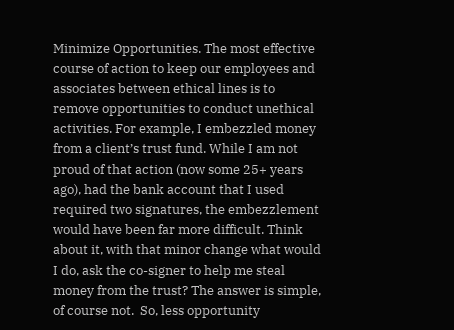Minimize Opportunities. The most effective course of action to keep our employees and associates between ethical lines is to remove opportunities to conduct unethical activities. For example, I embezzled money from a client’s trust fund. While I am not proud of that action (now some 25+ years ago), had the bank account that I used required two signatures, the embezzlement would have been far more difficult. Think about it, with that minor change what would I do, ask the co-signer to help me steal money from the trust? The answer is simple, of course not.  So, less opportunity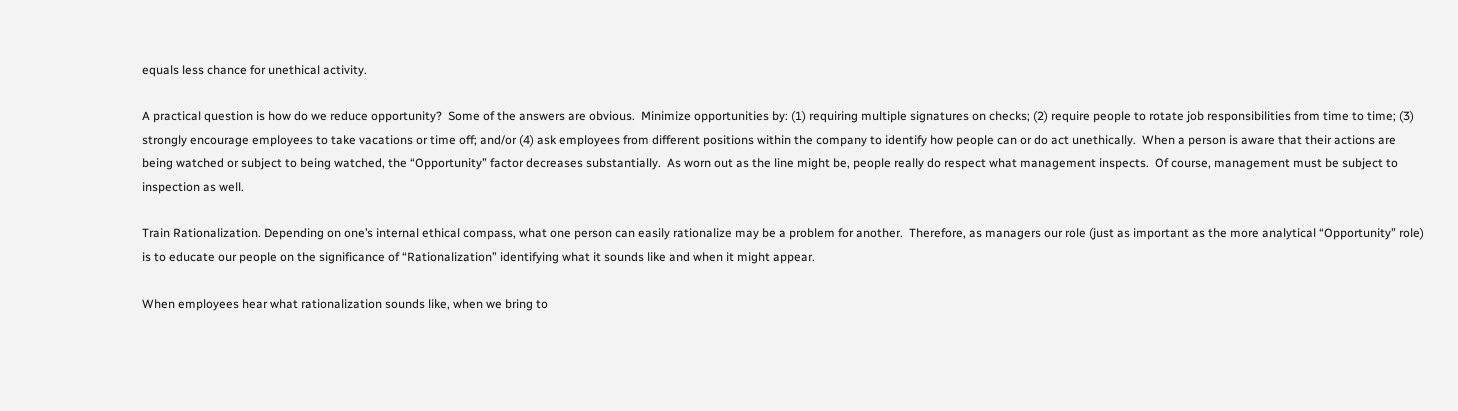equals less chance for unethical activity.

A practical question is how do we reduce opportunity?  Some of the answers are obvious.  Minimize opportunities by: (1) requiring multiple signatures on checks; (2) require people to rotate job responsibilities from time to time; (3) strongly encourage employees to take vacations or time off; and/or (4) ask employees from different positions within the company to identify how people can or do act unethically.  When a person is aware that their actions are being watched or subject to being watched, the “Opportunity” factor decreases substantially.  As worn out as the line might be, people really do respect what management inspects.  Of course, management must be subject to inspection as well.

Train Rationalization. Depending on one’s internal ethical compass, what one person can easily rationalize may be a problem for another.  Therefore, as managers our role (just as important as the more analytical “Opportunity” role) is to educate our people on the significance of “Rationalization” identifying what it sounds like and when it might appear.

When employees hear what rationalization sounds like, when we bring to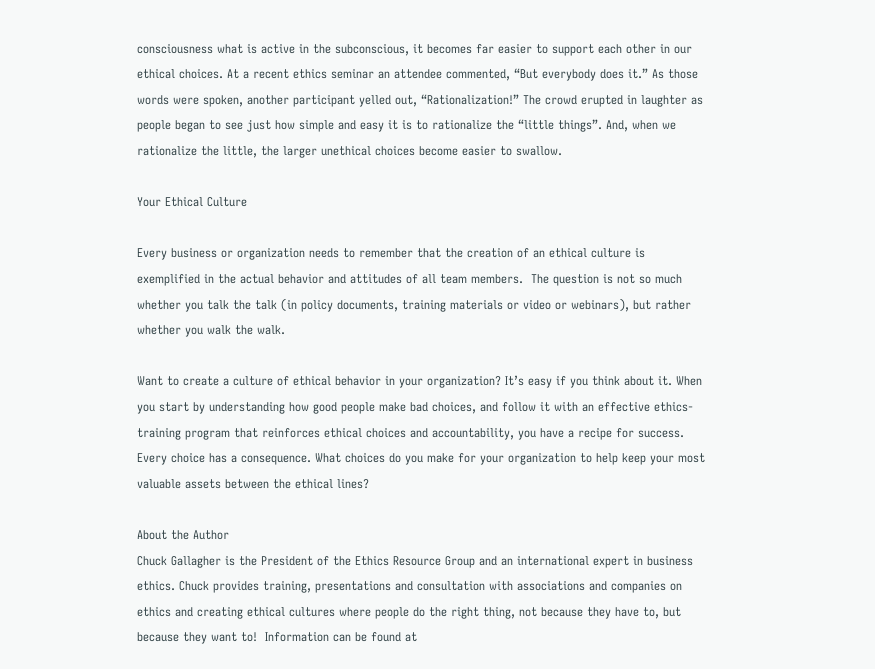consciousness what is active in the subconscious, it becomes far easier to support each other in our ethical choices. At a recent ethics seminar an attendee commented, “But everybody does it.” As those words were spoken, another participant yelled out, “Rationalization!” The crowd erupted in laughter as people began to see just how simple and easy it is to rationalize the “little things”. And, when we rationalize the little, the larger unethical choices become easier to swallow.

Your Ethical Culture

Every business or organization needs to remember that the creation of an ethical culture is exemplified in the actual behavior and attitudes of all team members.  The question is not so much whether you talk the talk (in policy documents, training materials or video or webinars), but rather whether you walk the walk.

Want to create a culture of ethical behavior in your organization? It’s easy if you think about it. When you start by understanding how good people make bad choices, and follow it with an effective ethics-training program that reinforces ethical choices and accountability, you have a recipe for success. Every choice has a consequence. What choices do you make for your organization to help keep your most valuable assets between the ethical lines?

About the Author
Chuck Gallagher is the President of the Ethics Resource Group and an international expert in business ethics. Chuck provides training, presentations and consultation with associations and companies on ethics and creating ethical cultures where people do the right thing, not because they have to, but because they want to!  Information can be found at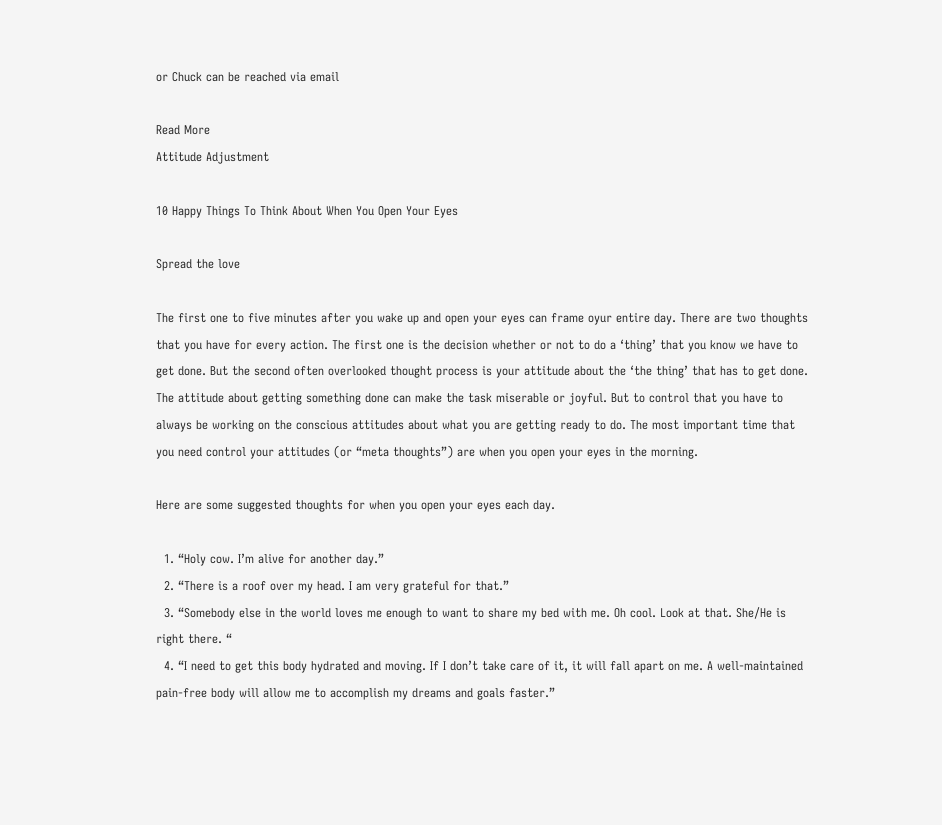or Chuck can be reached via email

Read More
Attitude Adjustment

10 Happy Things To Think About When You Open Your Eyes

Spread the love

The first one to five minutes after you wake up and open your eyes can frame oyur entire day. There are two thoughts that you have for every action. The first one is the decision whether or not to do a ‘thing’ that you know we have to get done. But the second often overlooked thought process is your attitude about the ‘the thing’ that has to get done. The attitude about getting something done can make the task miserable or joyful. But to control that you have to always be working on the conscious attitudes about what you are getting ready to do. The most important time that you need control your attitudes (or “meta thoughts”) are when you open your eyes in the morning.

Here are some suggested thoughts for when you open your eyes each day.

  1. “Holy cow. I’m alive for another day.”
  2. “There is a roof over my head. I am very grateful for that.”
  3. “Somebody else in the world loves me enough to want to share my bed with me. Oh cool. Look at that. She/He is right there. “
  4. “I need to get this body hydrated and moving. If I don’t take care of it, it will fall apart on me. A well-maintained pain-free body will allow me to accomplish my dreams and goals faster.”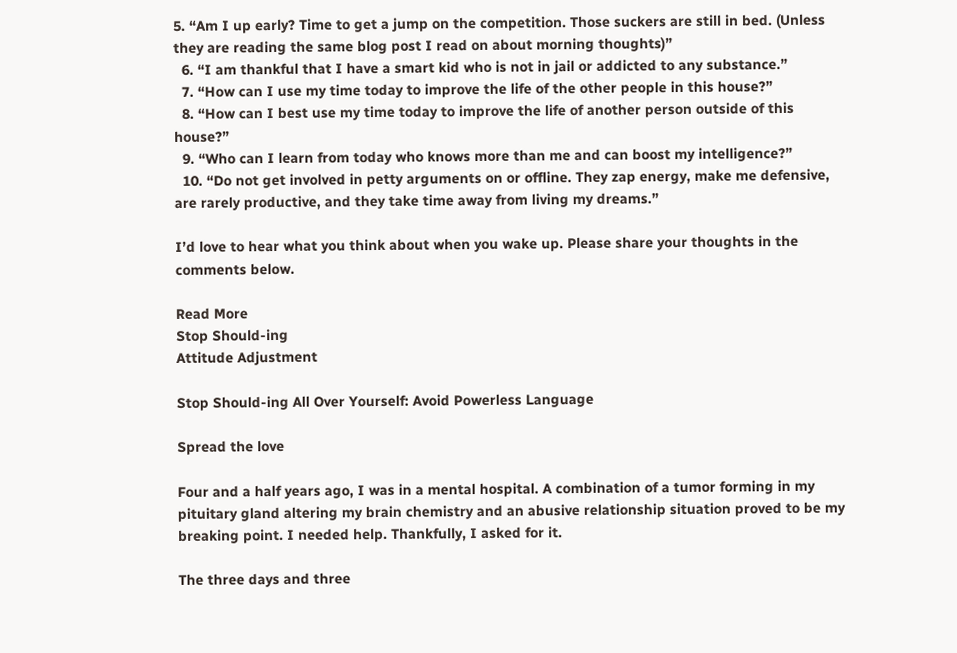5. “Am I up early? Time to get a jump on the competition. Those suckers are still in bed. (Unless they are reading the same blog post I read on about morning thoughts)”
  6. “I am thankful that I have a smart kid who is not in jail or addicted to any substance.”
  7. “How can I use my time today to improve the life of the other people in this house?”
  8. “How can I best use my time today to improve the life of another person outside of this house?”
  9. “Who can I learn from today who knows more than me and can boost my intelligence?”
  10. “Do not get involved in petty arguments on or offline. They zap energy, make me defensive, are rarely productive, and they take time away from living my dreams.”

I’d love to hear what you think about when you wake up. Please share your thoughts in the comments below.

Read More
Stop Should-ing
Attitude Adjustment

Stop Should-ing All Over Yourself: Avoid Powerless Language

Spread the love

Four and a half years ago, I was in a mental hospital. A combination of a tumor forming in my pituitary gland altering my brain chemistry and an abusive relationship situation proved to be my breaking point. I needed help. Thankfully, I asked for it.

The three days and three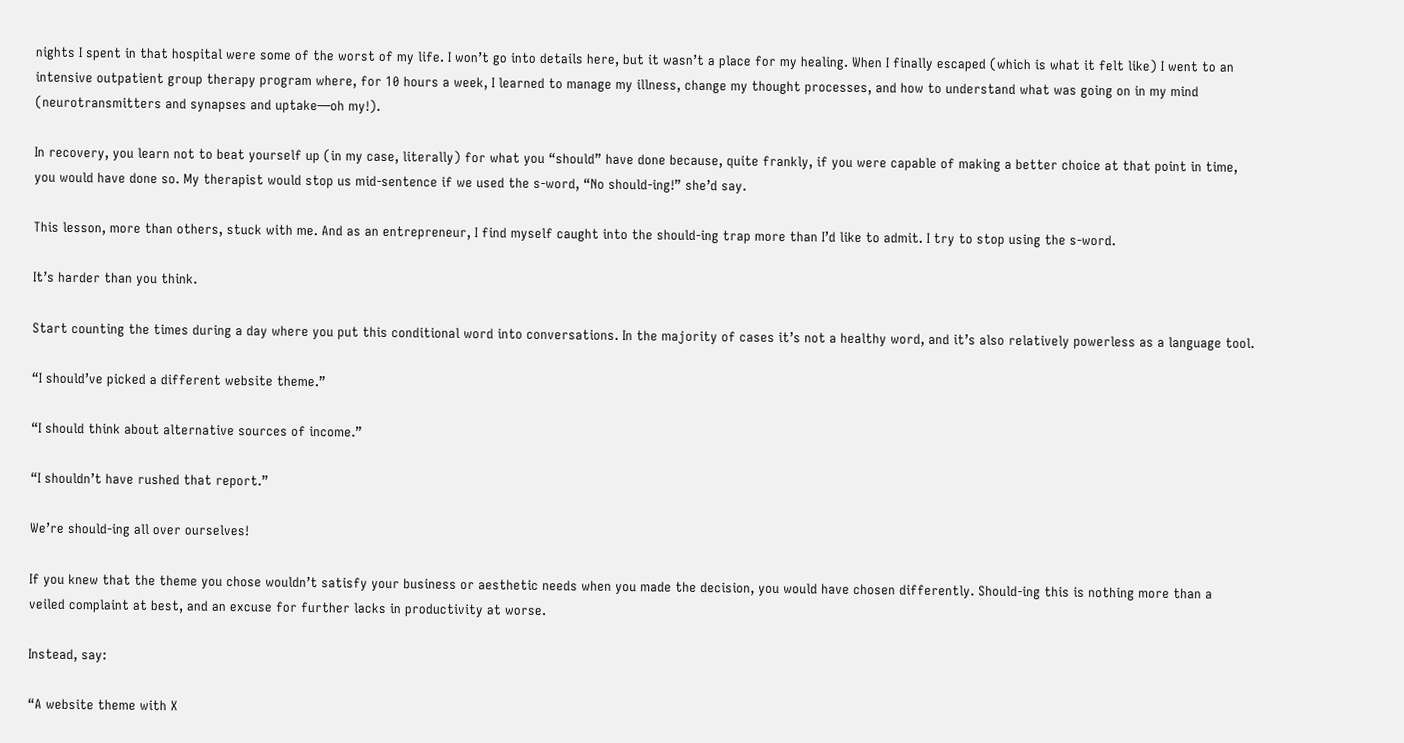nights I spent in that hospital were some of the worst of my life. I won’t go into details here, but it wasn’t a place for my healing. When I finally escaped (which is what it felt like) I went to an intensive outpatient group therapy program where, for 10 hours a week, I learned to manage my illness, change my thought processes, and how to understand what was going on in my mind (neurotransmitters and synapses and uptake—oh my!).

In recovery, you learn not to beat yourself up (in my case, literally) for what you “should” have done because, quite frankly, if you were capable of making a better choice at that point in time, you would have done so. My therapist would stop us mid-sentence if we used the s-word, “No should-ing!” she’d say.

This lesson, more than others, stuck with me. And as an entrepreneur, I find myself caught into the should-ing trap more than I’d like to admit. I try to stop using the s-word.

It’s harder than you think.

Start counting the times during a day where you put this conditional word into conversations. In the majority of cases it’s not a healthy word, and it’s also relatively powerless as a language tool.

“I should’ve picked a different website theme.”

“I should think about alternative sources of income.”

“I shouldn’t have rushed that report.”

We’re should-ing all over ourselves!

If you knew that the theme you chose wouldn’t satisfy your business or aesthetic needs when you made the decision, you would have chosen differently. Should-ing this is nothing more than a veiled complaint at best, and an excuse for further lacks in productivity at worse.

Instead, say:

“A website theme with X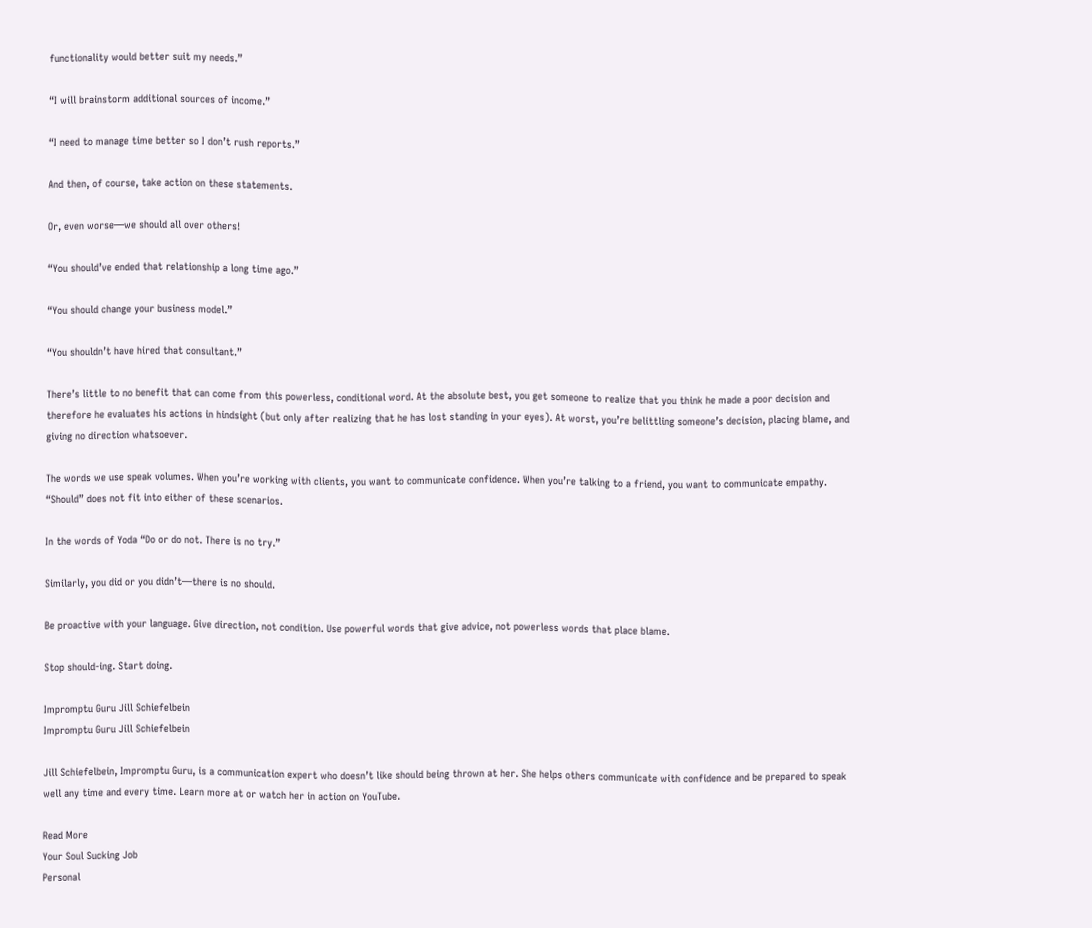functionality would better suit my needs.”

“I will brainstorm additional sources of income.”

“I need to manage time better so I don’t rush reports.”

And then, of course, take action on these statements.

Or, even worse—we should all over others!

“You should’ve ended that relationship a long time ago.”

“You should change your business model.”

“You shouldn’t have hired that consultant.”

There’s little to no benefit that can come from this powerless, conditional word. At the absolute best, you get someone to realize that you think he made a poor decision and therefore he evaluates his actions in hindsight (but only after realizing that he has lost standing in your eyes). At worst, you’re belittling someone’s decision, placing blame, and giving no direction whatsoever.

The words we use speak volumes. When you’re working with clients, you want to communicate confidence. When you’re talking to a friend, you want to communicate empathy. “Should” does not fit into either of these scenarios.

In the words of Yoda “Do or do not. There is no try.”

Similarly, you did or you didn’t—there is no should.

Be proactive with your language. Give direction, not condition. Use powerful words that give advice, not powerless words that place blame.

Stop should-ing. Start doing.

Impromptu Guru Jill Schiefelbein
Impromptu Guru Jill Schiefelbein

Jill Schiefelbein, Impromptu Guru, is a communication expert who doesn’t like should being thrown at her. She helps others communicate with confidence and be prepared to speak well any time and every time. Learn more at or watch her in action on YouTube.

Read More
Your Soul Sucking Job
Personal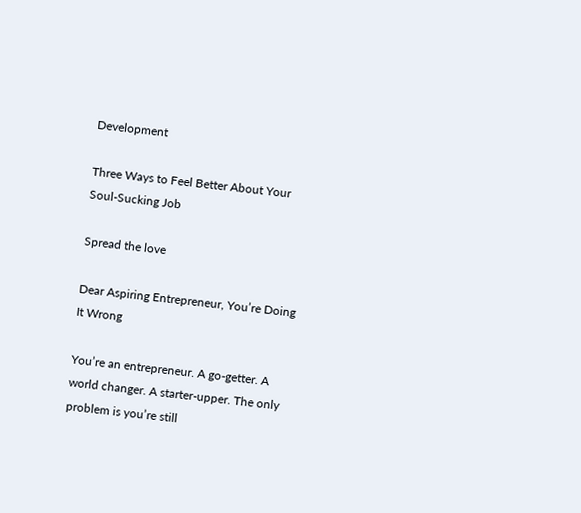Development

Three Ways to Feel Better About Your Soul-Sucking Job

Spread the love

Dear Aspiring Entrepreneur, You’re Doing It Wrong

You’re an entrepreneur. A go-getter. A world changer. A starter-upper. The only problem is you’re still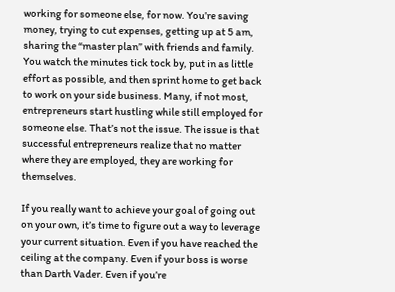working for someone else, for now. You’re saving money, trying to cut expenses, getting up at 5 am, sharing the “master plan” with friends and family. You watch the minutes tick tock by, put in as little effort as possible, and then sprint home to get back to work on your side business. Many, if not most, entrepreneurs start hustling while still employed for someone else. That’s not the issue. The issue is that successful entrepreneurs realize that no matter where they are employed, they are working for themselves.

If you really want to achieve your goal of going out on your own, it’s time to figure out a way to leverage your current situation. Even if you have reached the ceiling at the company. Even if your boss is worse than Darth Vader. Even if you’re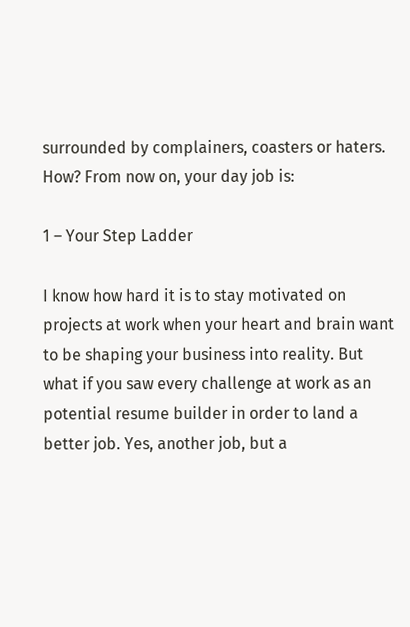surrounded by complainers, coasters or haters. How? From now on, your day job is:

1 – Your Step Ladder

I know how hard it is to stay motivated on projects at work when your heart and brain want to be shaping your business into reality. But what if you saw every challenge at work as an potential resume builder in order to land a better job. Yes, another job, but a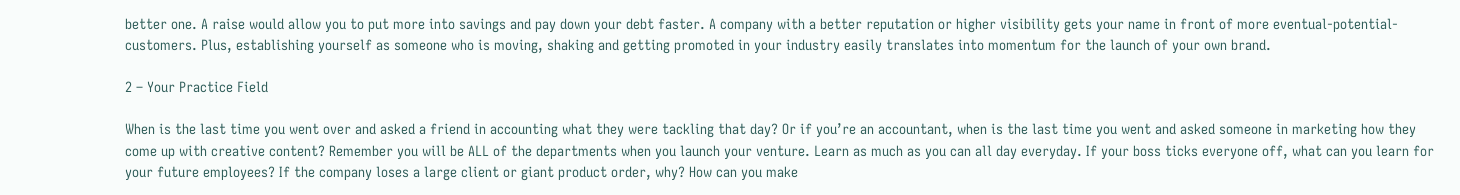better one. A raise would allow you to put more into savings and pay down your debt faster. A company with a better reputation or higher visibility gets your name in front of more eventual-potential-customers. Plus, establishing yourself as someone who is moving, shaking and getting promoted in your industry easily translates into momentum for the launch of your own brand.

2 – Your Practice Field

When is the last time you went over and asked a friend in accounting what they were tackling that day? Or if you’re an accountant, when is the last time you went and asked someone in marketing how they come up with creative content? Remember you will be ALL of the departments when you launch your venture. Learn as much as you can all day everyday. If your boss ticks everyone off, what can you learn for your future employees? If the company loses a large client or giant product order, why? How can you make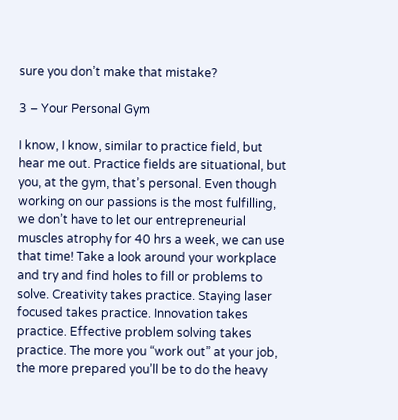sure you don’t make that mistake?

3 – Your Personal Gym

I know, I know, similar to practice field, but hear me out. Practice fields are situational, but you, at the gym, that’s personal. Even though working on our passions is the most fulfilling, we don’t have to let our entrepreneurial muscles atrophy for 40 hrs a week, we can use that time! Take a look around your workplace and try and find holes to fill or problems to solve. Creativity takes practice. Staying laser focused takes practice. Innovation takes practice. Effective problem solving takes practice. The more you “work out” at your job, the more prepared you’ll be to do the heavy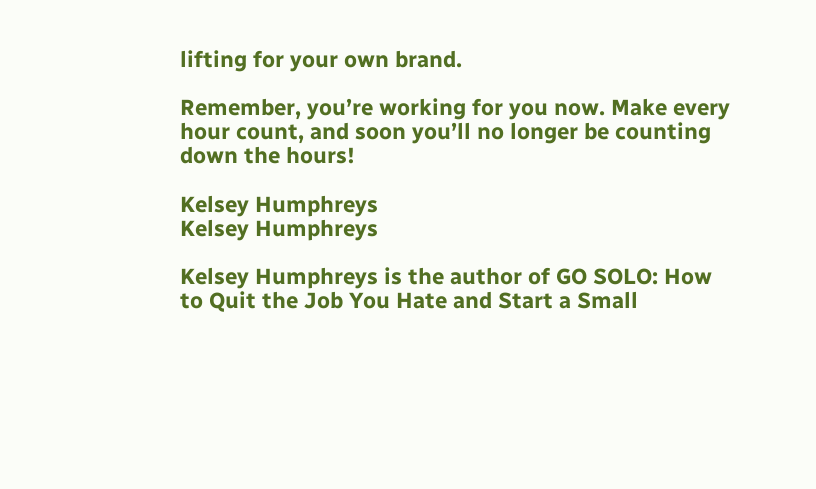lifting for your own brand.

Remember, you’re working for you now. Make every hour count, and soon you’ll no longer be counting down the hours!

Kelsey Humphreys
Kelsey Humphreys

Kelsey Humphreys is the author of GO SOLO: How to Quit the Job You Hate and Start a Small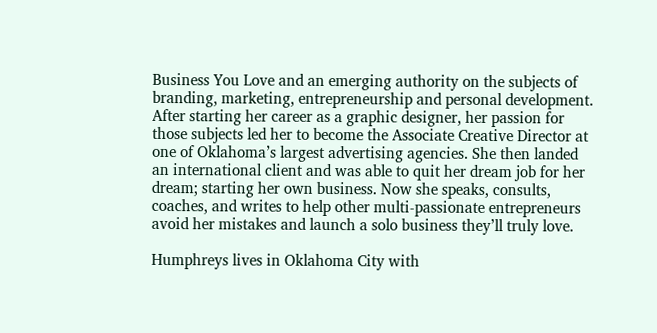Business You Love and an emerging authority on the subjects of branding, marketing, entrepreneurship and personal development. After starting her career as a graphic designer, her passion for those subjects led her to become the Associate Creative Director at one of Oklahoma’s largest advertising agencies. She then landed an international client and was able to quit her dream job for her dream; starting her own business. Now she speaks, consults, coaches, and writes to help other multi-passionate entrepreneurs avoid her mistakes and launch a solo business they’ll truly love.

Humphreys lives in Oklahoma City with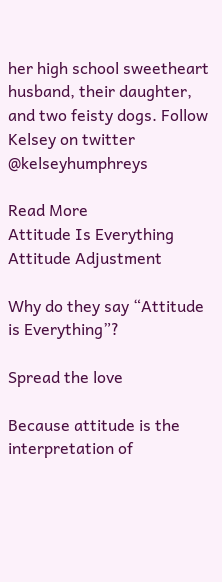her high school sweetheart husband, their daughter, and two feisty dogs. Follow Kelsey on twitter @kelseyhumphreys

Read More
Attitude Is Everything
Attitude Adjustment

Why do they say “Attitude is Everything”?

Spread the love

Because attitude is the interpretation of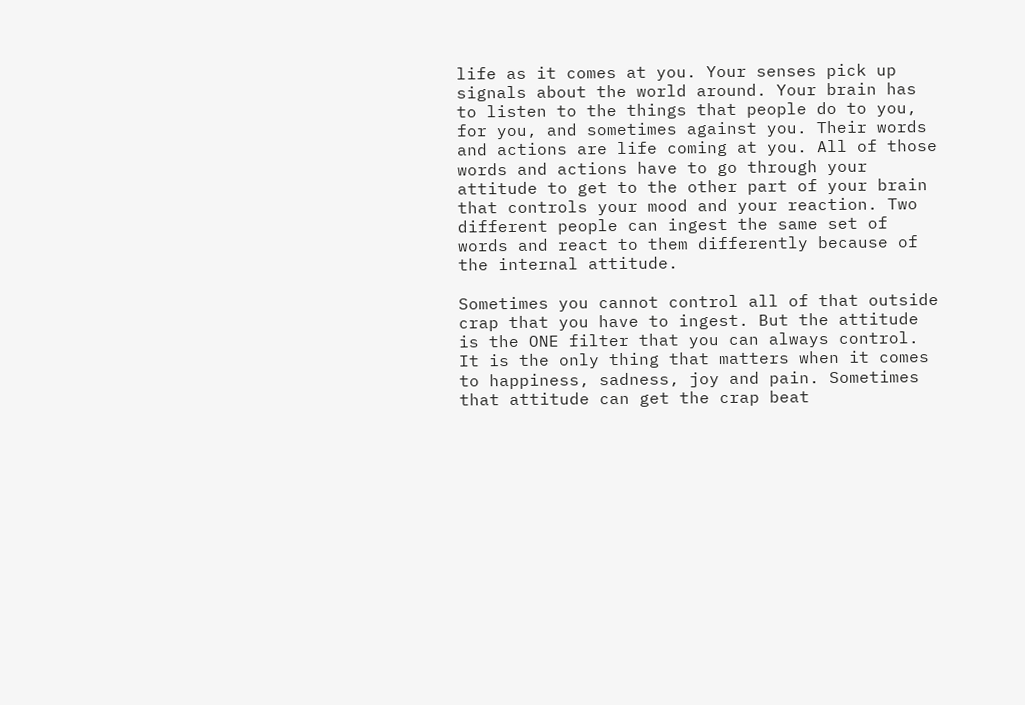life as it comes at you. Your senses pick up signals about the world around. Your brain has to listen to the things that people do to you, for you, and sometimes against you. Their words and actions are life coming at you. All of those words and actions have to go through your attitude to get to the other part of your brain that controls your mood and your reaction. Two different people can ingest the same set of words and react to them differently because of the internal attitude.

Sometimes you cannot control all of that outside crap that you have to ingest. But the attitude is the ONE filter that you can always control. It is the only thing that matters when it comes to happiness, sadness, joy and pain. Sometimes that attitude can get the crap beat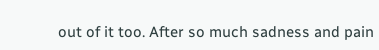out of it too. After so much sadness and pain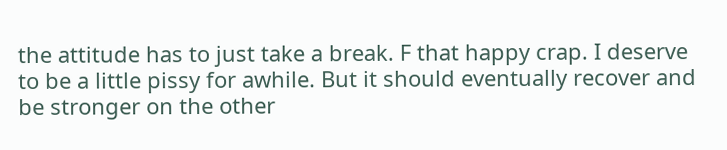the attitude has to just take a break. F that happy crap. I deserve to be a little pissy for awhile. But it should eventually recover and be stronger on the other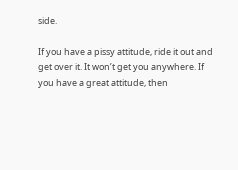side.

If you have a pissy attitude, ride it out and get over it. It won’t get you anywhere. If you have a great attitude, then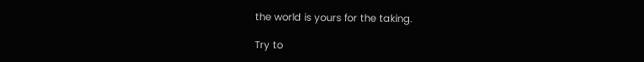the world is yours for the taking.

Try to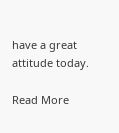have a great attitude today.

Read More